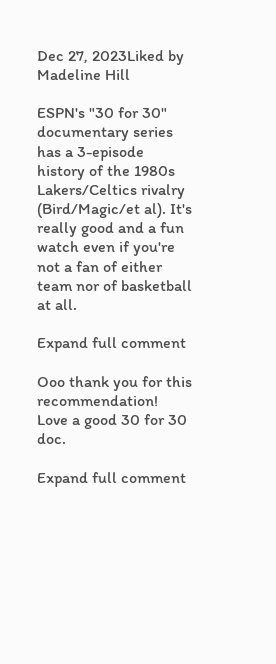Dec 27, 2023Liked by Madeline Hill

ESPN's "30 for 30" documentary series has a 3-episode history of the 1980s Lakers/Celtics rivalry (Bird/Magic/et al). It's really good and a fun watch even if you're not a fan of either team nor of basketball at all.

Expand full comment

Ooo thank you for this recommendation! Love a good 30 for 30 doc.

Expand full comment